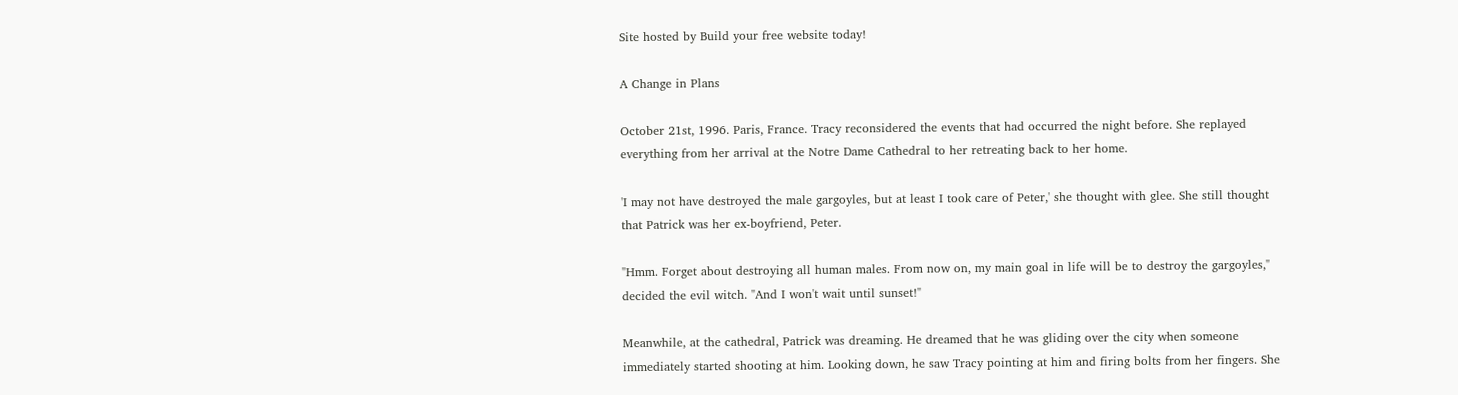Site hosted by Build your free website today!

A Change in Plans

October 21st, 1996. Paris, France. Tracy reconsidered the events that had occurred the night before. She replayed everything from her arrival at the Notre Dame Cathedral to her retreating back to her home.

'I may not have destroyed the male gargoyles, but at least I took care of Peter,' she thought with glee. She still thought that Patrick was her ex-boyfriend, Peter.

"Hmm. Forget about destroying all human males. From now on, my main goal in life will be to destroy the gargoyles," decided the evil witch. "And I won't wait until sunset!"

Meanwhile, at the cathedral, Patrick was dreaming. He dreamed that he was gliding over the city when someone immediately started shooting at him. Looking down, he saw Tracy pointing at him and firing bolts from her fingers. She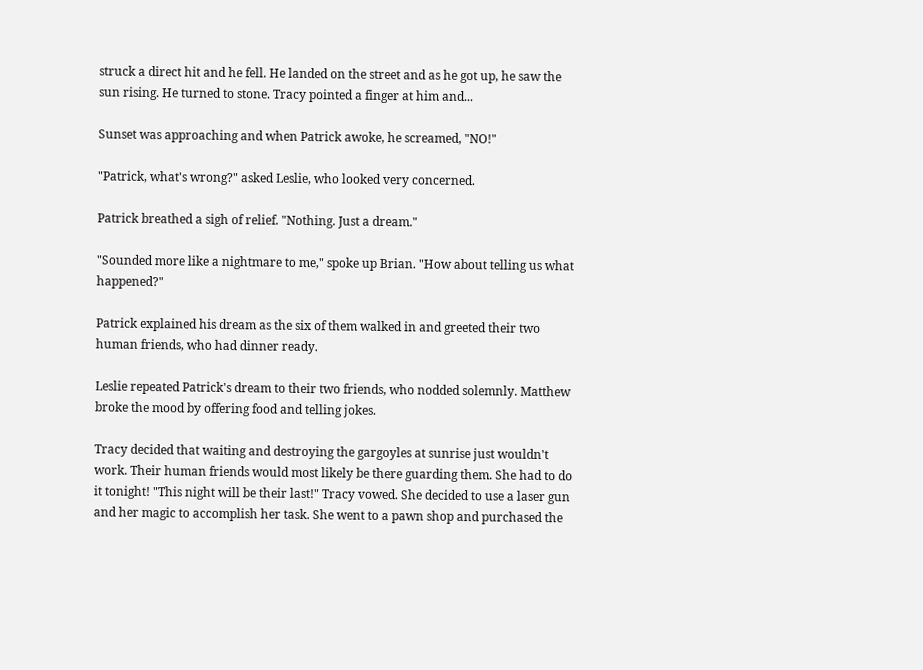struck a direct hit and he fell. He landed on the street and as he got up, he saw the sun rising. He turned to stone. Tracy pointed a finger at him and...

Sunset was approaching and when Patrick awoke, he screamed, "NO!"

"Patrick, what's wrong?" asked Leslie, who looked very concerned.

Patrick breathed a sigh of relief. "Nothing. Just a dream."

"Sounded more like a nightmare to me," spoke up Brian. "How about telling us what happened?"

Patrick explained his dream as the six of them walked in and greeted their two human friends, who had dinner ready.

Leslie repeated Patrick's dream to their two friends, who nodded solemnly. Matthew broke the mood by offering food and telling jokes.

Tracy decided that waiting and destroying the gargoyles at sunrise just wouldn't work. Their human friends would most likely be there guarding them. She had to do it tonight! "This night will be their last!" Tracy vowed. She decided to use a laser gun and her magic to accomplish her task. She went to a pawn shop and purchased the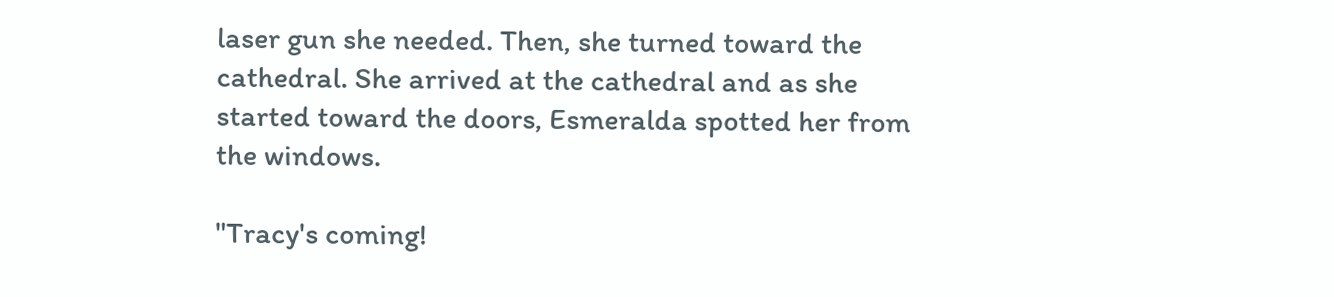laser gun she needed. Then, she turned toward the cathedral. She arrived at the cathedral and as she started toward the doors, Esmeralda spotted her from the windows.

"Tracy's coming!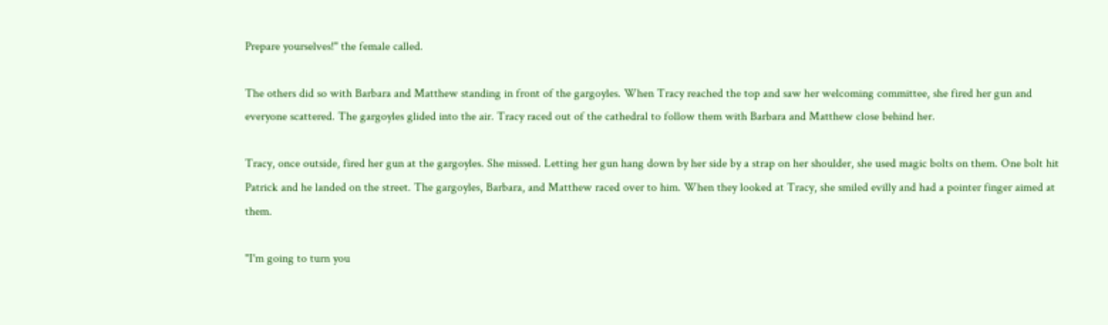Prepare yourselves!" the female called.

The others did so with Barbara and Matthew standing in front of the gargoyles. When Tracy reached the top and saw her welcoming committee, she fired her gun and everyone scattered. The gargoyles glided into the air. Tracy raced out of the cathedral to follow them with Barbara and Matthew close behind her.

Tracy, once outside, fired her gun at the gargoyles. She missed. Letting her gun hang down by her side by a strap on her shoulder, she used magic bolts on them. One bolt hit Patrick and he landed on the street. The gargoyles, Barbara, and Matthew raced over to him. When they looked at Tracy, she smiled evilly and had a pointer finger aimed at them.

"I'm going to turn you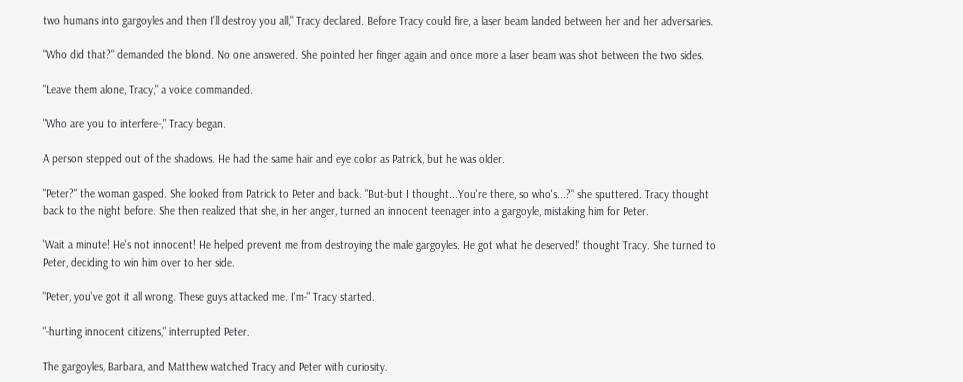two humans into gargoyles and then I'll destroy you all," Tracy declared. Before Tracy could fire, a laser beam landed between her and her adversaries.

"Who did that?" demanded the blond. No one answered. She pointed her finger again and once more a laser beam was shot between the two sides.

"Leave them alone, Tracy," a voice commanded.

"Who are you to interfere-," Tracy began.

A person stepped out of the shadows. He had the same hair and eye color as Patrick, but he was older.

"Peter?" the woman gasped. She looked from Patrick to Peter and back. "But-but I thought...You're there, so who's...?" she sputtered. Tracy thought back to the night before. She then realized that she, in her anger, turned an innocent teenager into a gargoyle, mistaking him for Peter.

'Wait a minute! He's not innocent! He helped prevent me from destroying the male gargoyles. He got what he deserved!' thought Tracy. She turned to Peter, deciding to win him over to her side.

"Peter, you've got it all wrong. These guys attacked me. I'm-" Tracy started.

"-hurting innocent citizens," interrupted Peter.

The gargoyles, Barbara, and Matthew watched Tracy and Peter with curiosity.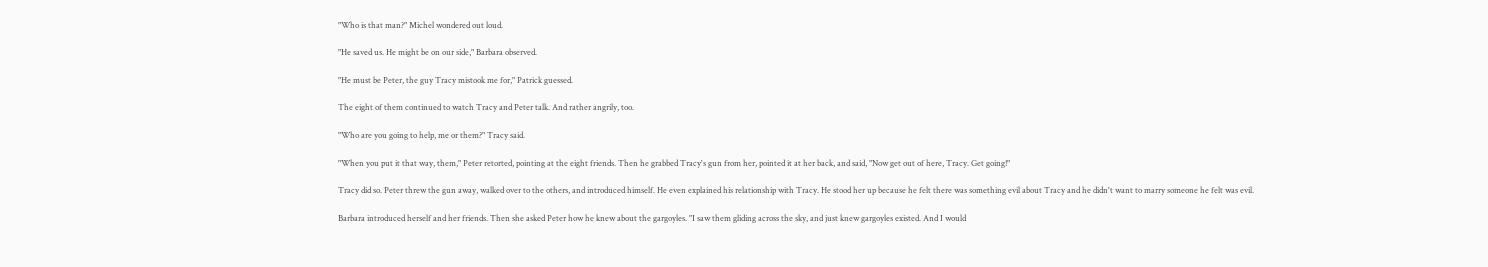"Who is that man?" Michel wondered out loud.

"He saved us. He might be on our side," Barbara observed.

"He must be Peter, the guy Tracy mistook me for," Patrick guessed.

The eight of them continued to watch Tracy and Peter talk. And rather angrily, too.

"Who are you going to help, me or them?" Tracy said.

"When you put it that way, them," Peter retorted, pointing at the eight friends. Then he grabbed Tracy's gun from her, pointed it at her back, and said, "Now get out of here, Tracy. Get going!"

Tracy did so. Peter threw the gun away, walked over to the others, and introduced himself. He even explained his relationship with Tracy. He stood her up because he felt there was something evil about Tracy and he didn't want to marry someone he felt was evil.

Barbara introduced herself and her friends. Then she asked Peter how he knew about the gargoyles. "I saw them gliding across the sky, and just knew gargoyles existed. And I would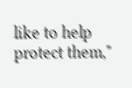like to help protect them,"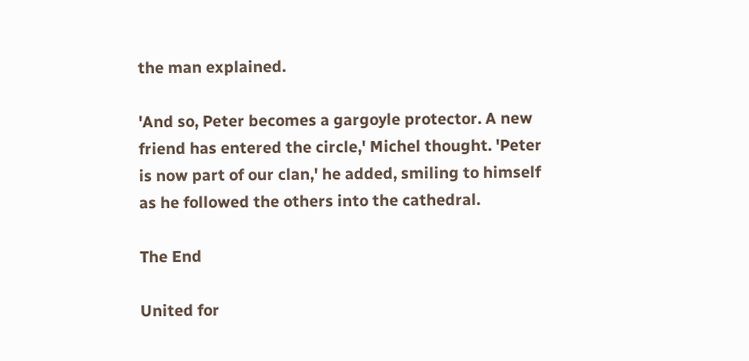the man explained.

'And so, Peter becomes a gargoyle protector. A new friend has entered the circle,' Michel thought. 'Peter is now part of our clan,' he added, smiling to himself as he followed the others into the cathedral.

The End

United for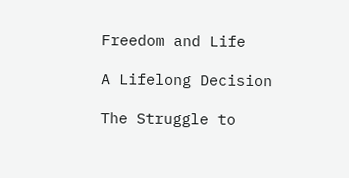Freedom and Life

A Lifelong Decision

The Struggle to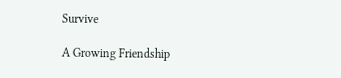Survive

A Growing Friendship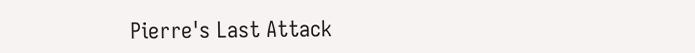Pierre's Last Attack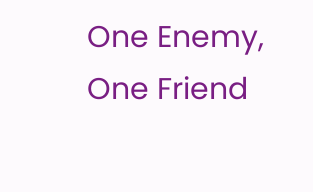One Enemy, One Friend